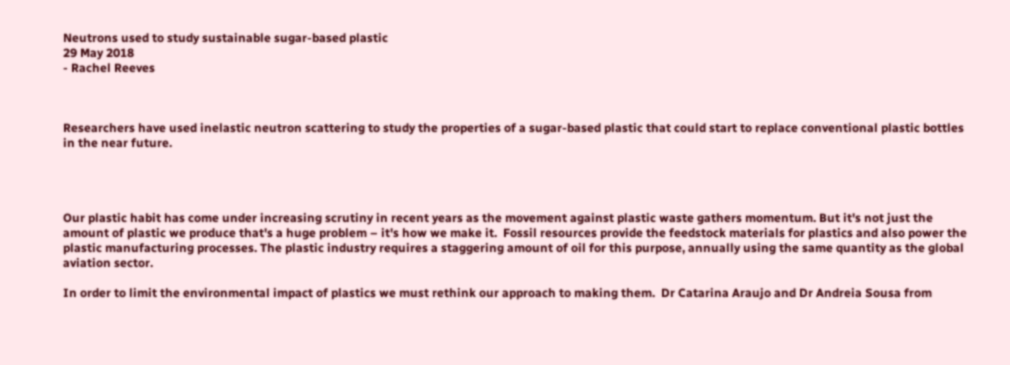Neutrons used to study sustainable sugar-based plastic
29 May 2018
- Rachel Reeves



Researchers have used inelastic neutron scattering to study the properties of a sugar-based plastic that could start to replace conventional plastic bottles in the near future.




Our plastic habit has come under increasing scrutiny in recent years as the movement against plastic waste gathers momentum. But it's not just the amount of plastic we produce that's a huge problem – it's how we make it.  Fossil resources provide the feedstock materials for plastics and also power the plastic manufacturing processes. The plastic industry requires a staggering amount of oil for this purpose, annually using the same quantity as the global aviation sector.

In order to limit the environmental impact of plastics we must rethink our approach to making them.  Dr Catarina Araujo and Dr Andreia Sousa from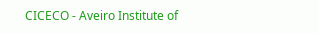CICECO - Aveiro Institute of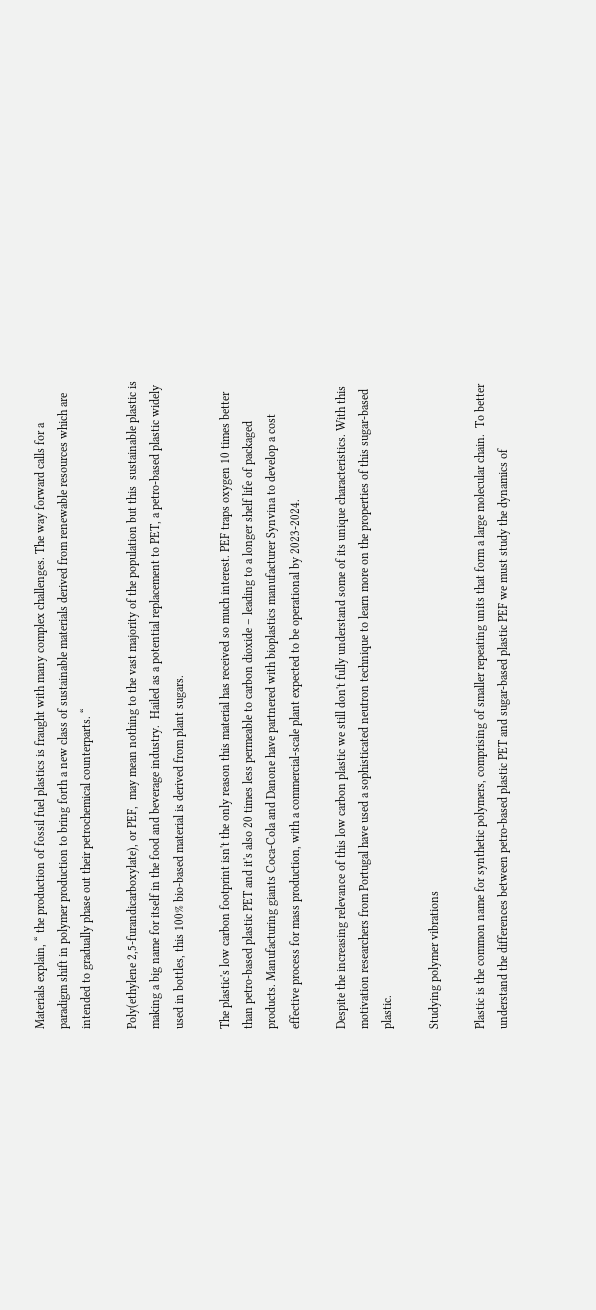Materials explain, “ the production of fossil fuel plastics is fraught with many complex challenges. The way forward calls for a paradigm shift in polymer production to bring forth a new class of sustainable materials derived from renewable resources which are intended to gradually phase out their petrochemical counterparts. “

Poly(ethylene 2,5-furandicarboxylate), or PEF,  may mean nothing to the vast majority of the population but this  sustainable plastic is making a big name for itself in the food and beverage industry.  Hailed as a potential replacement to PET, a petro-based plastic widely used in bottles, this 100% bio-based material is derived from plant sugars.

The plastic's low carbon footprint isn't the only reason this material has received so much interest. PEF traps oxygen 10 times better than petro-based plastic PET and it's also 20 times less permeable to carbon dioxide – leading to a longer shelf life of packaged products. Manufacturing giants Coca-Cola and Danone have partnered with bioplastics manufacturer Synvina to develop a cost effective process for mass production, with a commercial-scale plant expected to be operational by 2023-2024.

Despite the increasing relevance of this low carbon plastic we still don't fully understand some of its unique characteristics. With this motivation researchers from Portugal have used a sophisticated neutron technique to learn more on the properties of this sugar-based plastic.

Studying polymer vibrations

Plastic is the common name for synthetic polymers, comprising of smaller repeating units that form a large molecular chain.  To better understand the differences between petro-based plastic PET and sugar-based plastic PEF we must study the dynamics of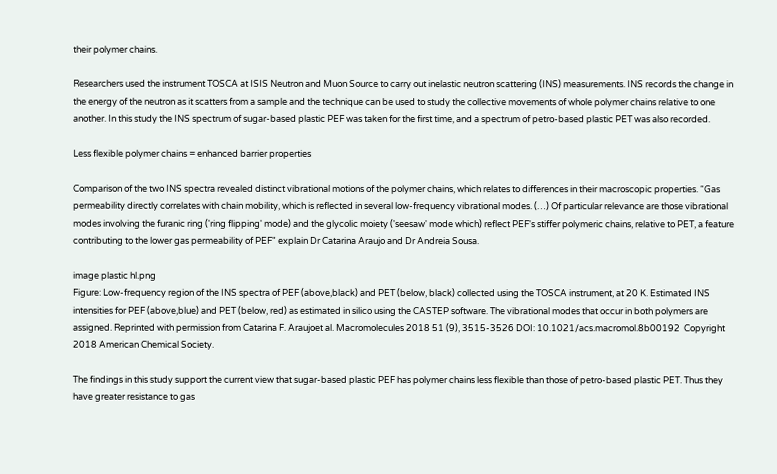their polymer chains.

Researchers used the instrument TOSCA at ISIS Neutron and Muon Source to carry out inelastic neutron scattering (INS) measurements. INS records the change in the energy of the neutron as it scatters from a sample and the technique can be used to study the collective movements of whole polymer chains relative to one another. In this study the INS spectrum of sugar-based plastic PEF was taken for the first time, and a spectrum of petro-based plastic PET was also recorded.

Less flexible polymer chains = enhanced barrier properties

Comparison of the two INS spectra revealed distinct vibrational motions of the polymer chains, which relates to differences in their macroscopic properties. “Gas permeability directly correlates with chain mobility, which is reflected in several low-frequency vibrational modes. (…) Of particular relevance are those vibrational modes involving the furanic ring ('ring flipping' mode) and the glycolic moiety ('seesaw' mode which) reflect PEF's stiffer polymeric chains, relative to PET, a feature contributing to the lower gas permeability of PEF" explain Dr Catarina Araujo and Dr Andreia Sousa.

image plastic hl.png
Figure: Low-frequency region of the INS spectra of PEF (above,black) and PET (below, black) collected using the TOSCA instrument, at 20 K. Estimated INS intensities for PEF (above,blue) and PET (below, red) as estimated in silico using the CASTEP software. The vibrational modes that occur in both polymers are assigned. Reprinted with permission from Catarina F. Araujoet al. Macromolecules 2018 51 (9), 3515-3526 DOI: 10.1021/acs.macromol.8b00192  Copyright 2018 American Chemical Society.

The findings in this study support the current view that sugar-based plastic PEF has polymer chains less flexible than those of petro-based plastic PET. Thus they have greater resistance to gas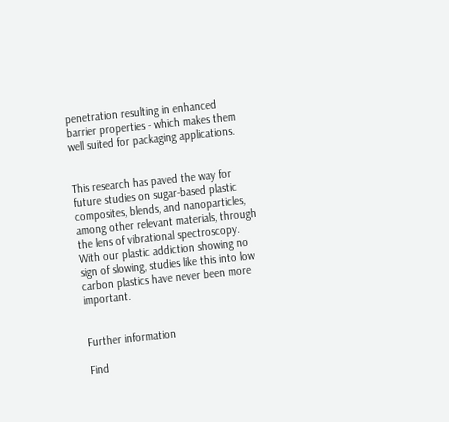penetration resulting in enhanced barrier properties - which makes them well suited for packaging applications.


This research has paved the way for future studies on sugar-based plastic composites, blends, and nanoparticles, among other relevant materials, through the lens of vibrational spectroscopy.  With our plastic addiction showing no sign of slowing, studies like this into low carbon plastics have never been more important.


Further information

Find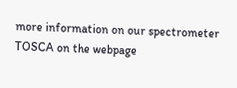more information on our spectrometer TOSCA on the webpage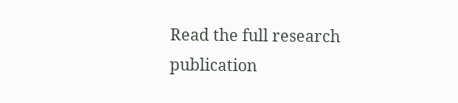Read the full research publication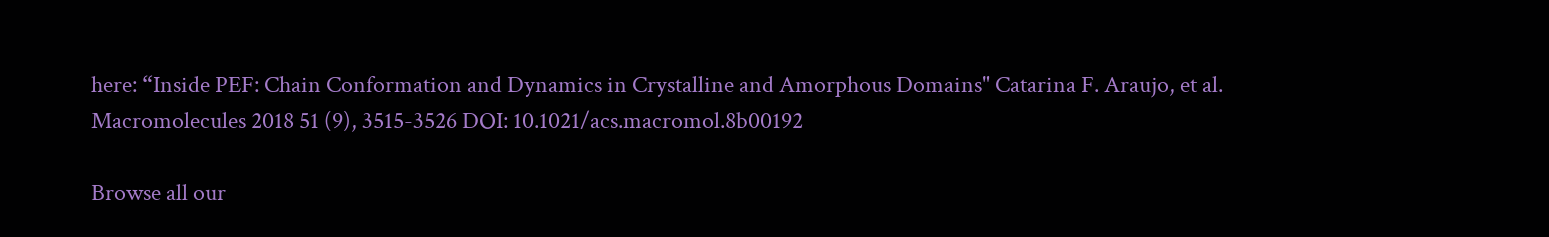here: “Inside PEF: Chain Conformation and Dynamics in Crystalline and Amorphous Domains" Catarina F. Araujo, et al. Macromolecules 2018 51 (9), 3515-3526 DOI: 10.1021/acs.macromol.8b00192

Browse all our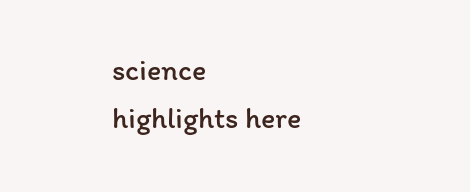science highlights here